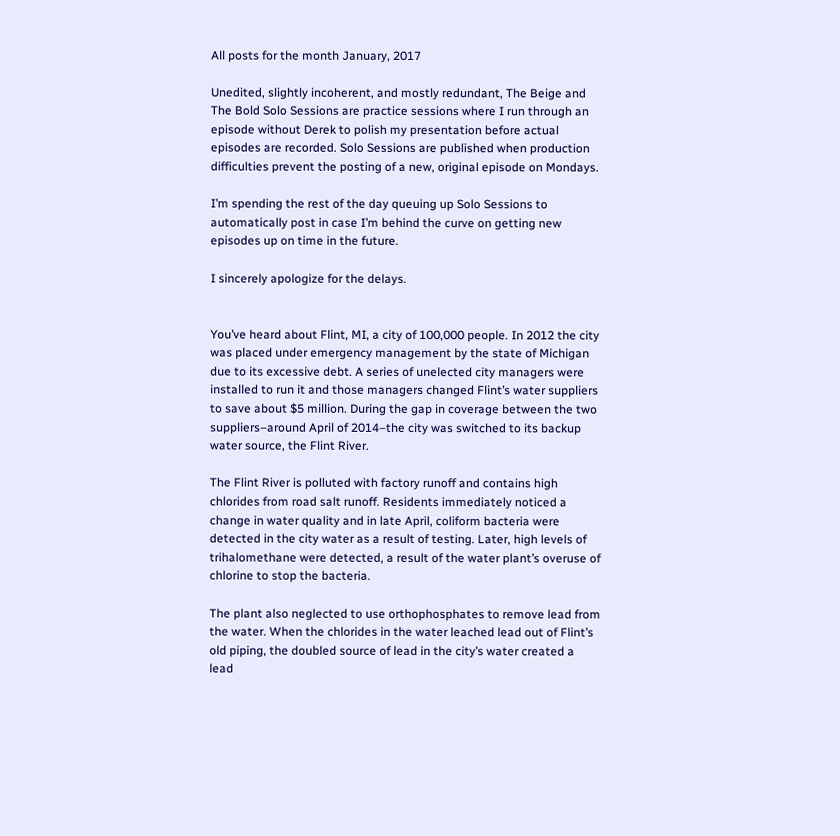All posts for the month January, 2017

Unedited, slightly incoherent, and mostly redundant, The Beige and The Bold Solo Sessions are practice sessions where I run through an episode without Derek to polish my presentation before actual episodes are recorded. Solo Sessions are published when production difficulties prevent the posting of a new, original episode on Mondays.

I’m spending the rest of the day queuing up Solo Sessions to automatically post in case I’m behind the curve on getting new episodes up on time in the future.

I sincerely apologize for the delays.


You’ve heard about Flint, MI, a city of 100,000 people. In 2012 the city was placed under emergency management by the state of Michigan due to its excessive debt. A series of unelected city managers were installed to run it and those managers changed Flint’s water suppliers to save about $5 million. During the gap in coverage between the two suppliers–around April of 2014–the city was switched to its backup water source, the Flint River.

The Flint River is polluted with factory runoff and contains high chlorides from road salt runoff. Residents immediately noticed a change in water quality and in late April, coliform bacteria were detected in the city water as a result of testing. Later, high levels of trihalomethane were detected, a result of the water plant’s overuse of chlorine to stop the bacteria.

The plant also neglected to use orthophosphates to remove lead from the water. When the chlorides in the water leached lead out of Flint’s old piping, the doubled source of lead in the city’s water created a lead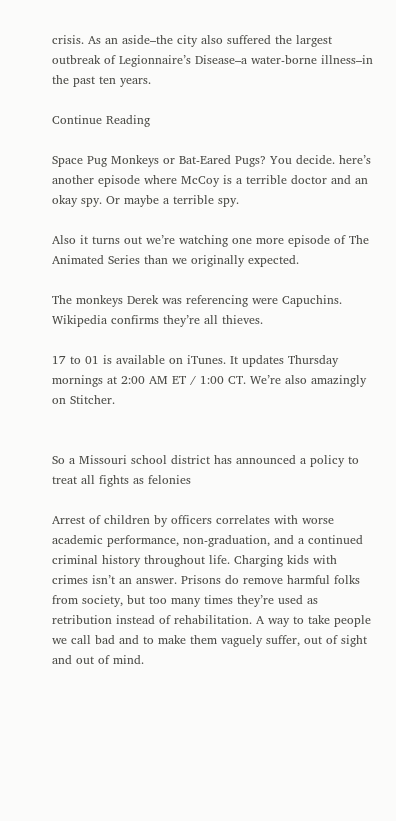crisis. As an aside–the city also suffered the largest outbreak of Legionnaire’s Disease–a water-borne illness–in the past ten years.

Continue Reading

Space Pug Monkeys or Bat-Eared Pugs? You decide. here’s another episode where McCoy is a terrible doctor and an okay spy. Or maybe a terrible spy.

Also it turns out we’re watching one more episode of The Animated Series than we originally expected.

The monkeys Derek was referencing were Capuchins. Wikipedia confirms they’re all thieves.

17 to 01 is available on iTunes. It updates Thursday mornings at 2:00 AM ET / 1:00 CT. We’re also amazingly on Stitcher.


So a Missouri school district has announced a policy to treat all fights as felonies

Arrest of children by officers correlates with worse academic performance, non-graduation, and a continued criminal history throughout life. Charging kids with crimes isn’t an answer. Prisons do remove harmful folks from society, but too many times they’re used as retribution instead of rehabilitation. A way to take people we call bad and to make them vaguely suffer, out of sight and out of mind.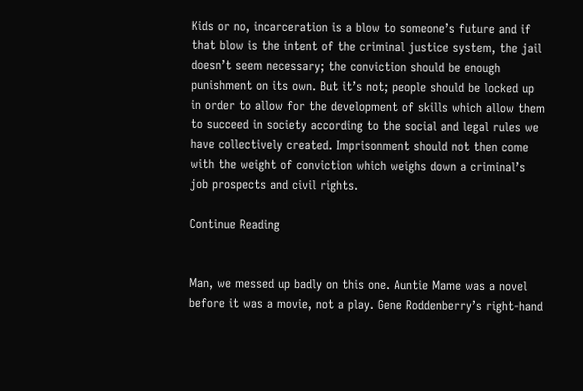Kids or no, incarceration is a blow to someone’s future and if that blow is the intent of the criminal justice system, the jail doesn’t seem necessary; the conviction should be enough punishment on its own. But it’s not; people should be locked up in order to allow for the development of skills which allow them to succeed in society according to the social and legal rules we have collectively created. Imprisonment should not then come with the weight of conviction which weighs down a criminal’s job prospects and civil rights.

Continue Reading


Man, we messed up badly on this one. Auntie Mame was a novel before it was a movie, not a play. Gene Roddenberry’s right-hand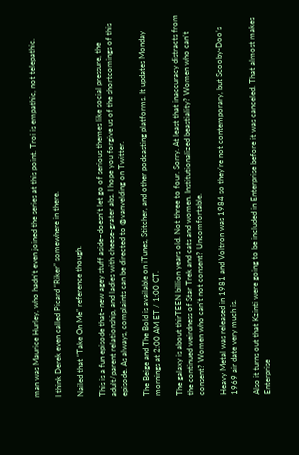man was Maurice Hurley, who hadn’t even joined the series at this point. Troi is empathic, not telepathic.

I think Derek even called Picard “Riker” somewhere in there.

Nailed that “Take On Me” reference though.

This is a fun episode that–new agey stuff aside–doesn’t let go of serious themes like social pressure, the adult/parent relationship, and ladies with cheese-grater abs. I hope you forgive us of the shortcomings of this episode. As always, complaints can be directed to @vanvelding on Twitter.

The Beige and The Bold is available on iTunes, Stitcher, and other podcasting platforms. It updates Monday mornings at 2:00 AM ET / 1:00 CT.

The galaxy is about thirTEEN billion years old. Not three to four. Sorry. At least that inaccuracy distracts from the continued weirdness of Star Trek and cats and women. Institutionalized beastiality? Women who can’t consent? Women who can’t not consent? Uncomfortable.

Heavy Metal was released in 1981 and Voltron was 1984 so they’re not contemporary, but Scooby-Doo’s 1969 air date very much is.

Also it turns out that Kzinti were going to be included in Enterprise before it was canceled. That almost makes Enterprise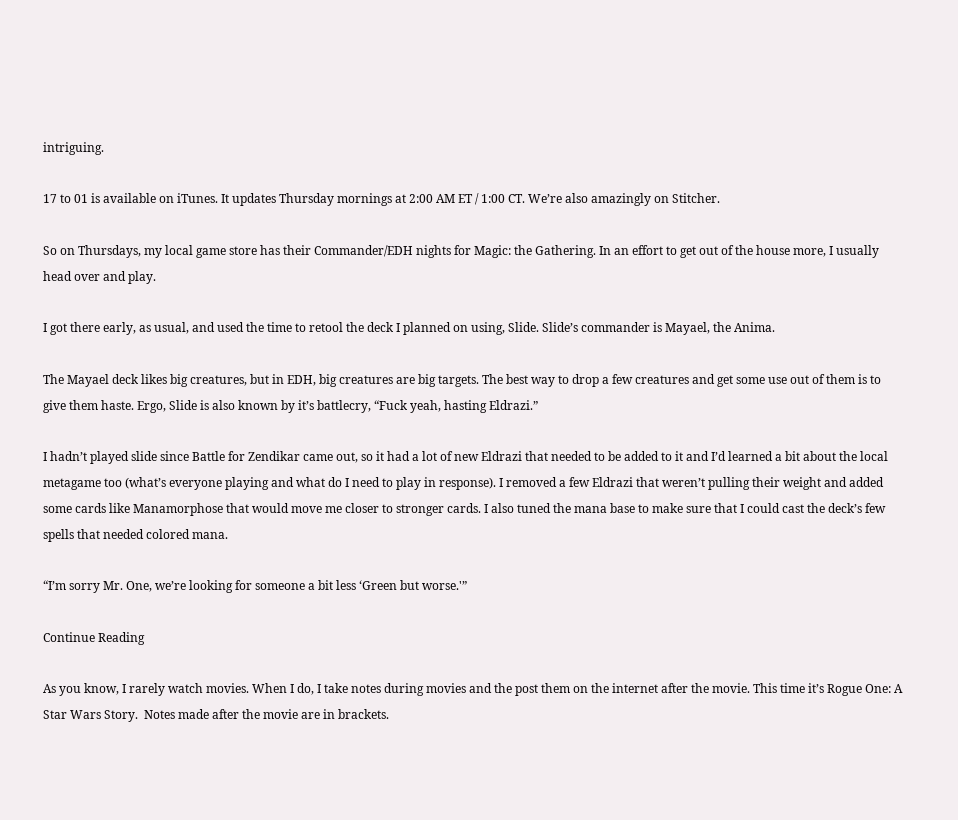intriguing.

17 to 01 is available on iTunes. It updates Thursday mornings at 2:00 AM ET / 1:00 CT. We’re also amazingly on Stitcher.

So on Thursdays, my local game store has their Commander/EDH nights for Magic: the Gathering. In an effort to get out of the house more, I usually head over and play.

I got there early, as usual, and used the time to retool the deck I planned on using, Slide. Slide’s commander is Mayael, the Anima.

The Mayael deck likes big creatures, but in EDH, big creatures are big targets. The best way to drop a few creatures and get some use out of them is to give them haste. Ergo, Slide is also known by it’s battlecry, “Fuck yeah, hasting Eldrazi.”

I hadn’t played slide since Battle for Zendikar came out, so it had a lot of new Eldrazi that needed to be added to it and I’d learned a bit about the local metagame too (what’s everyone playing and what do I need to play in response). I removed a few Eldrazi that weren’t pulling their weight and added some cards like Manamorphose that would move me closer to stronger cards. I also tuned the mana base to make sure that I could cast the deck’s few spells that needed colored mana.

“I’m sorry Mr. One, we’re looking for someone a bit less ‘Green but worse.'”

Continue Reading

As you know, I rarely watch movies. When I do, I take notes during movies and the post them on the internet after the movie. This time it’s Rogue One: A Star Wars Story.  Notes made after the movie are in brackets.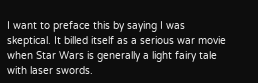I want to preface this by saying I was skeptical. It billed itself as a serious war movie when Star Wars is generally a light fairy tale with laser swords.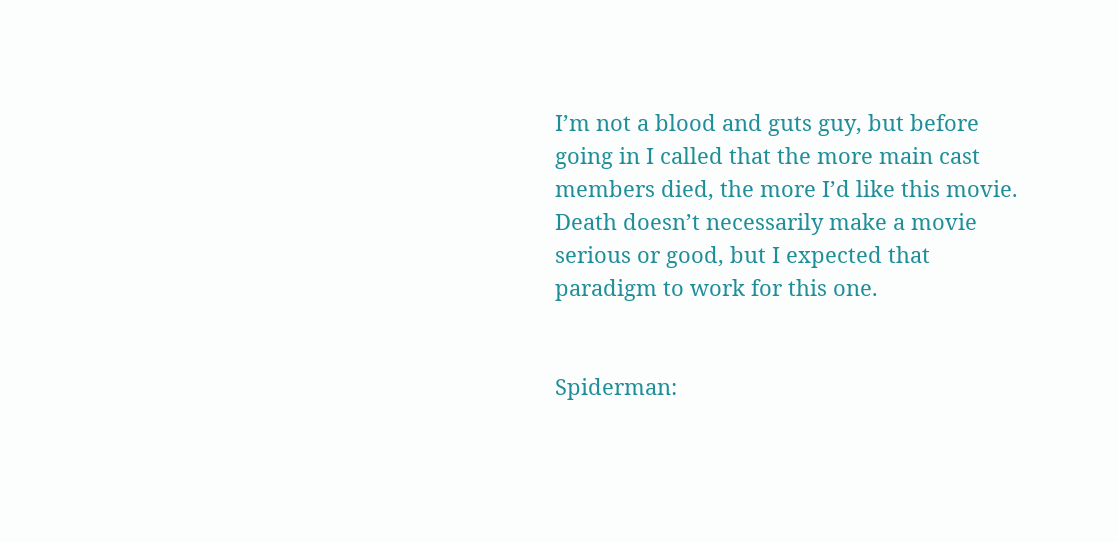I’m not a blood and guts guy, but before going in I called that the more main cast members died, the more I’d like this movie. Death doesn’t necessarily make a movie serious or good, but I expected that paradigm to work for this one.


Spiderman: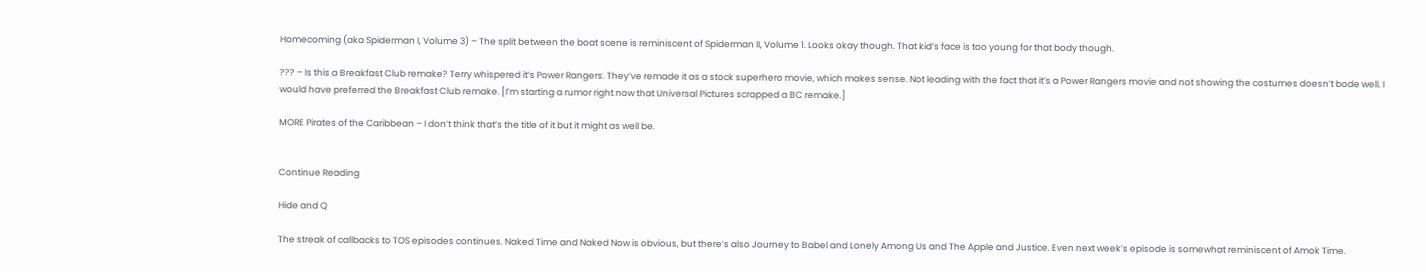Homecoming (aka Spiderman I, Volume 3) – The split between the boat scene is reminiscent of Spiderman II, Volume 1. Looks okay though. That kid’s face is too young for that body though.

??? – Is this a Breakfast Club remake? Terry whispered it’s Power Rangers. They’ve remade it as a stock superhero movie, which makes sense. Not leading with the fact that it’s a Power Rangers movie and not showing the costumes doesn’t bode well. I would have preferred the Breakfast Club remake. [I’m starting a rumor right now that Universal Pictures scrapped a BC remake.]

MORE Pirates of the Caribbean – I don’t think that’s the title of it but it might as well be.


Continue Reading

Hide and Q

The streak of callbacks to TOS episodes continues. Naked Time and Naked Now is obvious, but there’s also Journey to Babel and Lonely Among Us and The Apple and Justice. Even next week’s episode is somewhat reminiscent of Amok Time.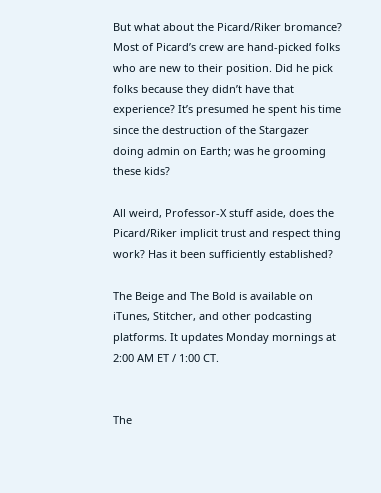But what about the Picard/Riker bromance? Most of Picard’s crew are hand-picked folks who are new to their position. Did he pick folks because they didn’t have that experience? It’s presumed he spent his time since the destruction of the Stargazer doing admin on Earth; was he grooming these kids?

All weird, Professor-X stuff aside, does the Picard/Riker implicit trust and respect thing work? Has it been sufficiently established?

The Beige and The Bold is available on iTunes, Stitcher, and other podcasting platforms. It updates Monday mornings at 2:00 AM ET / 1:00 CT.


The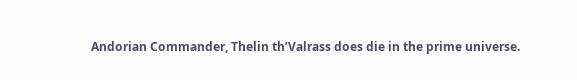Andorian Commander, Thelin th’Valrass does die in the prime universe.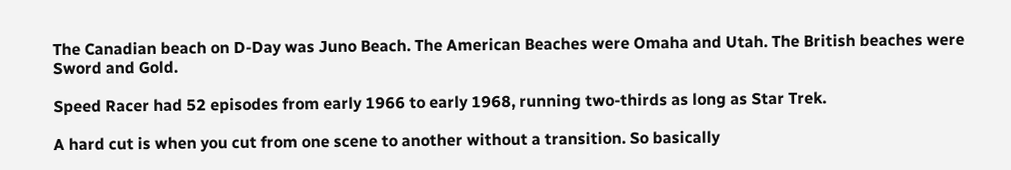The Canadian beach on D-Day was Juno Beach. The American Beaches were Omaha and Utah. The British beaches were Sword and Gold.

Speed Racer had 52 episodes from early 1966 to early 1968, running two-thirds as long as Star Trek.

A hard cut is when you cut from one scene to another without a transition. So basically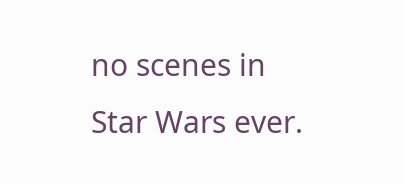no scenes in Star Wars ever.